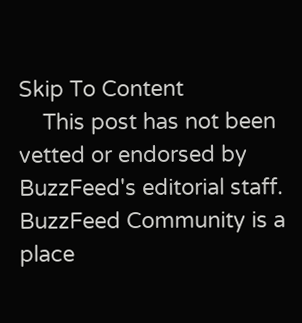Skip To Content
    This post has not been vetted or endorsed by BuzzFeed's editorial staff. BuzzFeed Community is a place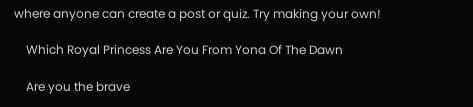where anyone can create a post or quiz. Try making your own!

    Which Royal Princess Are You From Yona Of The Dawn

    Are you the brave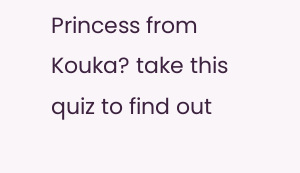Princess from Kouka? take this quiz to find out